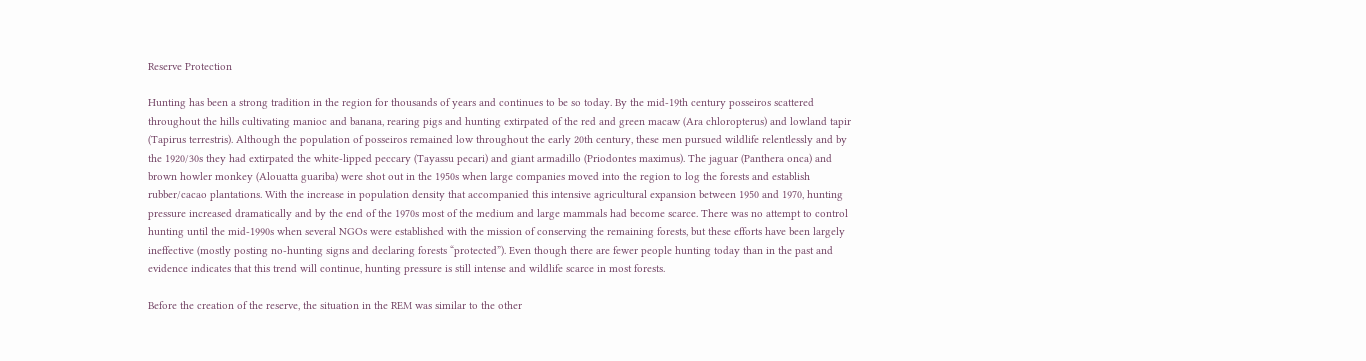Reserve Protection

Hunting has been a strong tradition in the region for thousands of years and continues to be so today. By the mid-19th century posseiros scattered throughout the hills cultivating manioc and banana, rearing pigs and hunting extirpated of the red and green macaw (Ara chloropterus) and lowland tapir (Tapirus terrestris). Although the population of posseiros remained low throughout the early 20th century, these men pursued wildlife relentlessly and by the 1920/30s they had extirpated the white-lipped peccary (Tayassu pecari) and giant armadillo (Priodontes maximus). The jaguar (Panthera onca) and brown howler monkey (Alouatta guariba) were shot out in the 1950s when large companies moved into the region to log the forests and establish rubber/cacao plantations. With the increase in population density that accompanied this intensive agricultural expansion between 1950 and 1970, hunting pressure increased dramatically and by the end of the 1970s most of the medium and large mammals had become scarce. There was no attempt to control hunting until the mid-1990s when several NGOs were established with the mission of conserving the remaining forests, but these efforts have been largely ineffective (mostly posting no-hunting signs and declaring forests “protected”). Even though there are fewer people hunting today than in the past and evidence indicates that this trend will continue, hunting pressure is still intense and wildlife scarce in most forests.

Before the creation of the reserve, the situation in the REM was similar to the other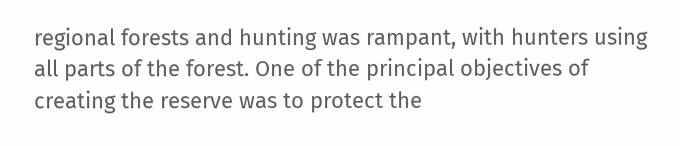regional forests and hunting was rampant, with hunters using all parts of the forest. One of the principal objectives of creating the reserve was to protect the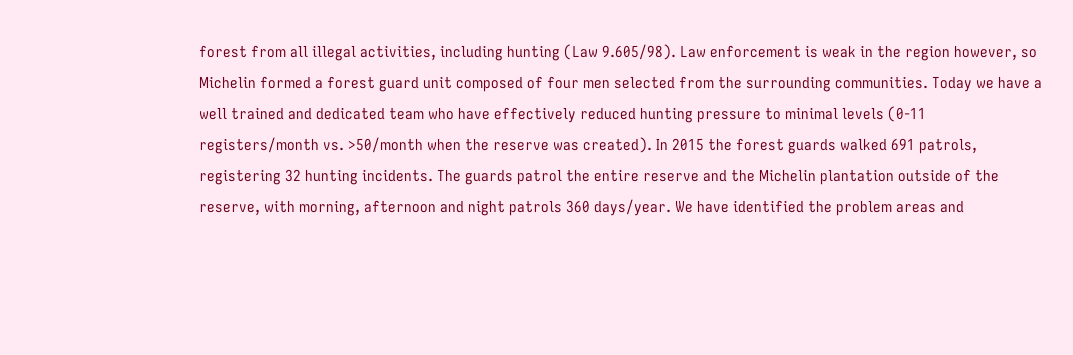forest from all illegal activities, including hunting (Law 9.605/98). Law enforcement is weak in the region however, so Michelin formed a forest guard unit composed of four men selected from the surrounding communities. Today we have a well trained and dedicated team who have effectively reduced hunting pressure to minimal levels (0-11 registers/month vs. >50/month when the reserve was created). In 2015 the forest guards walked 691 patrols, registering 32 hunting incidents. The guards patrol the entire reserve and the Michelin plantation outside of the reserve, with morning, afternoon and night patrols 360 days/year. We have identified the problem areas and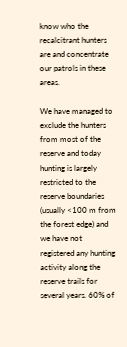know who the recalcitrant hunters are and concentrate our patrols in these areas.

We have managed to exclude the hunters from most of the reserve and today hunting is largely restricted to the reserve boundaries (usually <100 m from the forest edge) and we have not registered any hunting activity along the reserve trails for several years. 60% of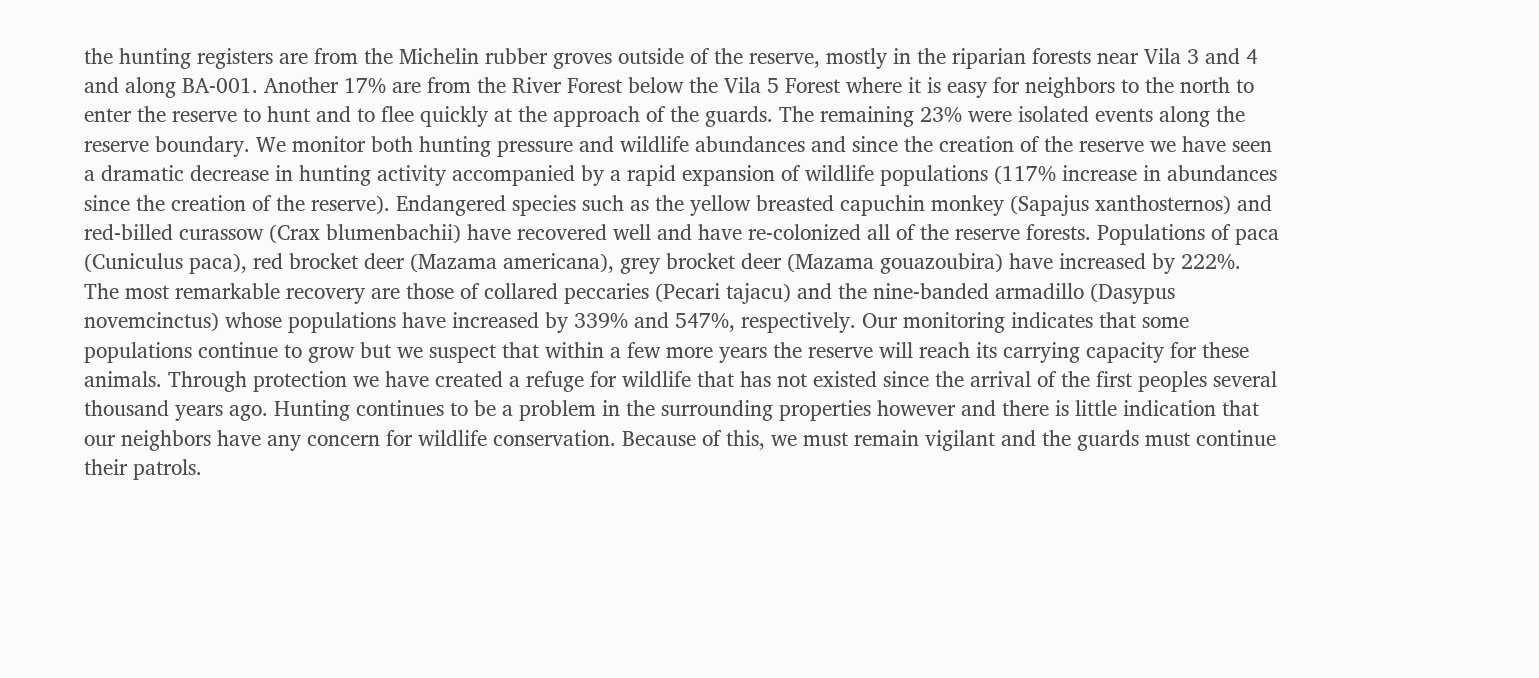the hunting registers are from the Michelin rubber groves outside of the reserve, mostly in the riparian forests near Vila 3 and 4 and along BA-001. Another 17% are from the River Forest below the Vila 5 Forest where it is easy for neighbors to the north to enter the reserve to hunt and to flee quickly at the approach of the guards. The remaining 23% were isolated events along the reserve boundary. We monitor both hunting pressure and wildlife abundances and since the creation of the reserve we have seen a dramatic decrease in hunting activity accompanied by a rapid expansion of wildlife populations (117% increase in abundances since the creation of the reserve). Endangered species such as the yellow breasted capuchin monkey (Sapajus xanthosternos) and red-billed curassow (Crax blumenbachii) have recovered well and have re-colonized all of the reserve forests. Populations of paca (Cuniculus paca), red brocket deer (Mazama americana), grey brocket deer (Mazama gouazoubira) have increased by 222%. The most remarkable recovery are those of collared peccaries (Pecari tajacu) and the nine-banded armadillo (Dasypus novemcinctus) whose populations have increased by 339% and 547%, respectively. Our monitoring indicates that some populations continue to grow but we suspect that within a few more years the reserve will reach its carrying capacity for these animals. Through protection we have created a refuge for wildlife that has not existed since the arrival of the first peoples several thousand years ago. Hunting continues to be a problem in the surrounding properties however and there is little indication that our neighbors have any concern for wildlife conservation. Because of this, we must remain vigilant and the guards must continue their patrols.